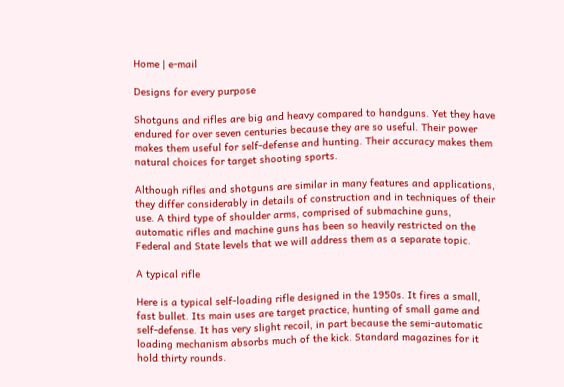Home | e-mail

Designs for every purpose

Shotguns and rifles are big and heavy compared to handguns. Yet they have endured for over seven centuries because they are so useful. Their power makes them useful for self-defense and hunting. Their accuracy makes them natural choices for target shooting sports.

Although rifles and shotguns are similar in many features and applications, they differ considerably in details of construction and in techniques of their use. A third type of shoulder arms, comprised of submachine guns, automatic rifles and machine guns has been so heavily restricted on the Federal and State levels that we will address them as a separate topic.

A typical rifle

Here is a typical self-loading rifle designed in the 1950s. It fires a small, fast bullet. Its main uses are target practice, hunting of small game and self-defense. It has very slight recoil, in part because the semi-automatic loading mechanism absorbs much of the kick. Standard magazines for it hold thirty rounds.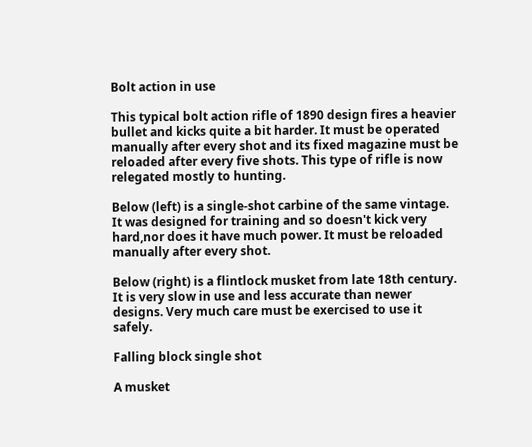Bolt action in use

This typical bolt action rifle of 1890 design fires a heavier bullet and kicks quite a bit harder. It must be operated manually after every shot and its fixed magazine must be reloaded after every five shots. This type of rifle is now relegated mostly to hunting.

Below (left) is a single-shot carbine of the same vintage. It was designed for training and so doesn't kick very hard,nor does it have much power. It must be reloaded manually after every shot.

Below (right) is a flintlock musket from late 18th century. It is very slow in use and less accurate than newer designs. Very much care must be exercised to use it safely.

Falling block single shot

A musket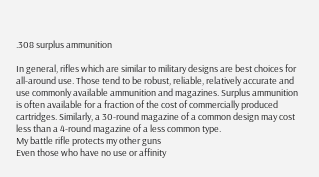.308 surplus ammunition

In general, rifles which are similar to military designs are best choices for all-around use. Those tend to be robust, reliable, relatively accurate and use commonly available ammunition and magazines. Surplus ammunition is often available for a fraction of the cost of commercially produced cartridges. Similarly, a 30-round magazine of a common design may cost less than a 4-round magazine of a less common type.
My battle rifle protects my other guns
Even those who have no use or affinity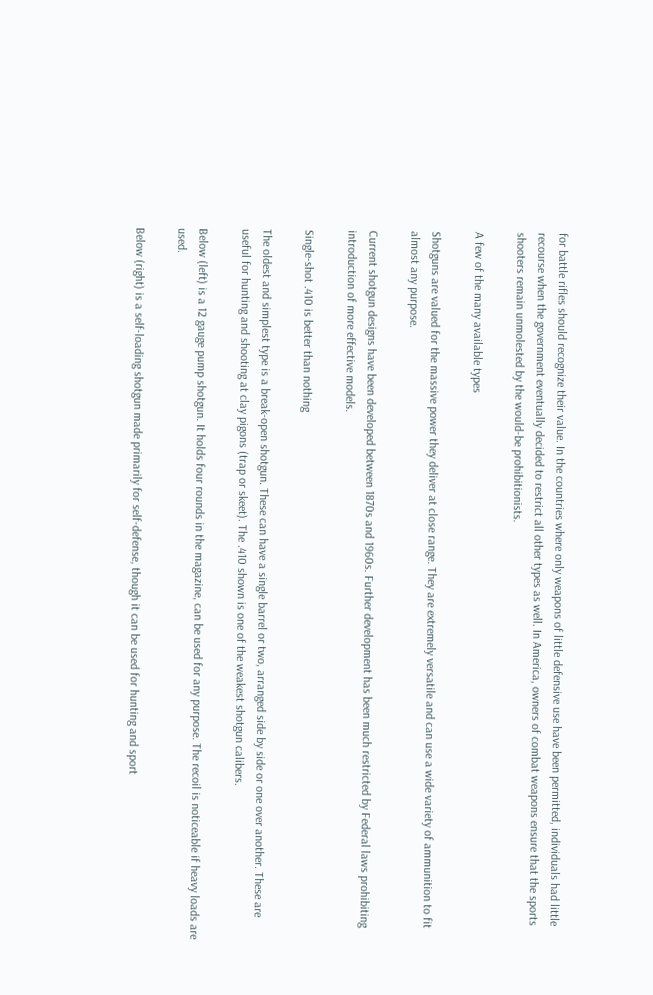for battle rifles should recognize their value. In the countries where only weapons of little defensive use have been permitted, individuals had little recourse when the government eventually decided to restrict all other types as well. In America, owners of combat weapons ensure that the sports shooters remain unmolested by the would-be prohibitionists.

A few of the many available types

Shotguns are valued for the massive power they deliver at close range. They are extremely versatile and can use a wide variety of ammunition to fit almost any purpose.

Current shotgun designs have been developed between 1870s and 1960s. Further development has been much restricted by Federal laws prohibiting introduction of more effective models.

Single-shot .410 is better than nothing

The oldest and simplest type is a break-open shotgun. These can have a single barrel or two, arranged side by side or one over another. These are useful for hunting and shooting at clay pigons (trap or skeet). The .410 shown is one of the weakest shotgun calibers.

Below (left) is a 12 gauge pump shotgun. It holds four rounds in the magazine, can be used for any purpose. The recoil is noticeable if heavy loads are used.

Below (right) is a self-loading shotgun made primarily for self-defense, though it can be used for hunting and sport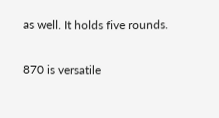as well. It holds five rounds.

870 is versatile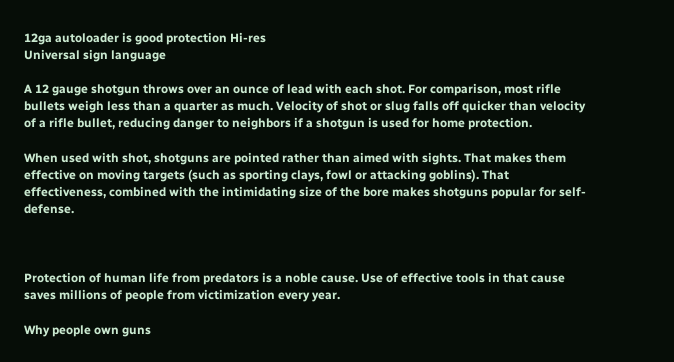12ga autoloader is good protection Hi-res
Universal sign language

A 12 gauge shotgun throws over an ounce of lead with each shot. For comparison, most rifle bullets weigh less than a quarter as much. Velocity of shot or slug falls off quicker than velocity of a rifle bullet, reducing danger to neighbors if a shotgun is used for home protection.

When used with shot, shotguns are pointed rather than aimed with sights. That makes them effective on moving targets (such as sporting clays, fowl or attacking goblins). That effectiveness, combined with the intimidating size of the bore makes shotguns popular for self-defense.



Protection of human life from predators is a noble cause. Use of effective tools in that cause saves millions of people from victimization every year.

Why people own guns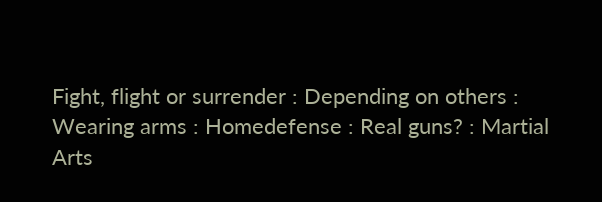Fight, flight or surrender : Depending on others : Wearing arms : Homedefense : Real guns? : Martial Arts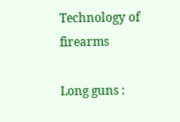Technology of firearms

Long guns :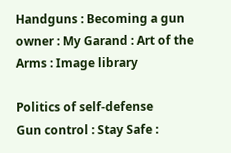Handguns : Becoming a gun owner : My Garand : Art of the Arms : Image library

Politics of self-defense
Gun control : Stay Safe :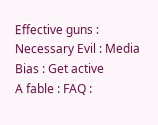Effective guns : Necessary Evil : Media Bias : Get active
A fable : FAQ :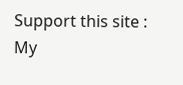Support this site : My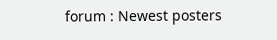forum : Newest posters